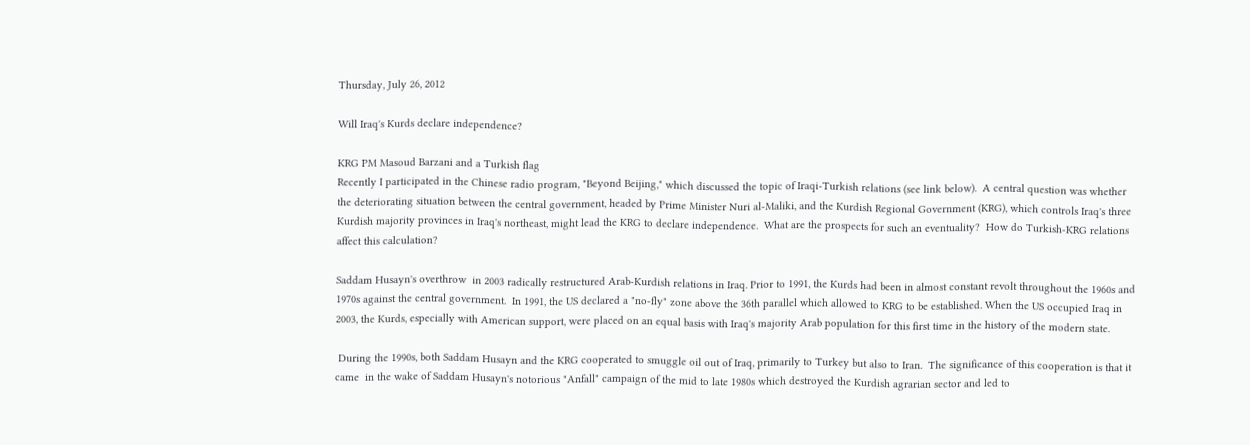Thursday, July 26, 2012

Will Iraq's Kurds declare independence?

KRG PM Masoud Barzani and a Turkish flag
Recently I participated in the Chinese radio program, "Beyond Beijing," which discussed the topic of Iraqi-Turkish relations (see link below).  A central question was whether the deteriorating situation between the central government, headed by Prime Minister Nuri al-Maliki, and the Kurdish Regional Government (KRG), which controls Iraq's three Kurdish majority provinces in Iraq's northeast, might lead the KRG to declare independence.  What are the prospects for such an eventuality?  How do Turkish-KRG relations affect this calculation?

Saddam Husayn's overthrow  in 2003 radically restructured Arab-Kurdish relations in Iraq. Prior to 1991, the Kurds had been in almost constant revolt throughout the 1960s and 1970s against the central government.  In 1991, the US declared a "no-fly" zone above the 36th parallel which allowed to KRG to be established. When the US occupied Iraq in 2003, the Kurds, especially with American support, were placed on an equal basis with Iraq's majority Arab population for this first time in the history of the modern state.

 During the 1990s, both Saddam Husayn and the KRG cooperated to smuggle oil out of Iraq, primarily to Turkey but also to Iran.  The significance of this cooperation is that it came  in the wake of Saddam Husayn's notorious "Anfall" campaign of the mid to late 1980s which destroyed the Kurdish agrarian sector and led to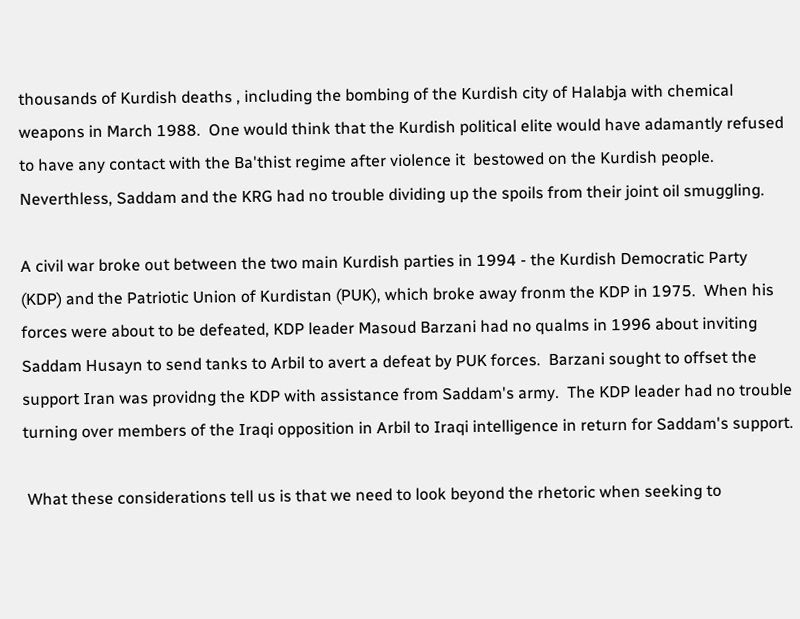thousands of Kurdish deaths , including the bombing of the Kurdish city of Halabja with chemical weapons in March 1988.  One would think that the Kurdish political elite would have adamantly refused to have any contact with the Ba'thist regime after violence it  bestowed on the Kurdish people.  Neverthless, Saddam and the KRG had no trouble dividing up the spoils from their joint oil smuggling.

A civil war broke out between the two main Kurdish parties in 1994 - the Kurdish Democratic Party (KDP) and the Patriotic Union of Kurdistan (PUK), which broke away fronm the KDP in 1975.  When his forces were about to be defeated, KDP leader Masoud Barzani had no qualms in 1996 about inviting Saddam Husayn to send tanks to Arbil to avert a defeat by PUK forces.  Barzani sought to offset the support Iran was providng the KDP with assistance from Saddam's army.  The KDP leader had no trouble turning over members of the Iraqi opposition in Arbil to Iraqi intelligence in return for Saddam's support.

 What these considerations tell us is that we need to look beyond the rhetoric when seeking to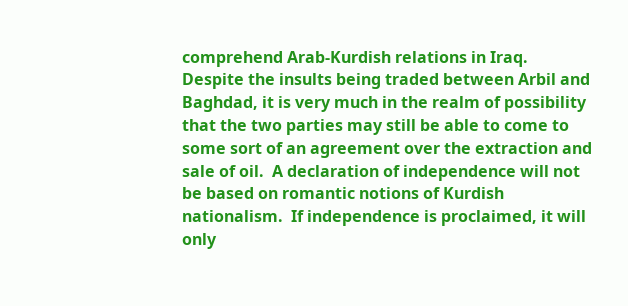comprehend Arab-Kurdish relations in Iraq.  Despite the insults being traded between Arbil and Baghdad, it is very much in the realm of possibility that the two parties may still be able to come to some sort of an agreement over the extraction and sale of oil.  A declaration of independence will not be based on romantic notions of Kurdish nationalism.  If independence is proclaimed, it will only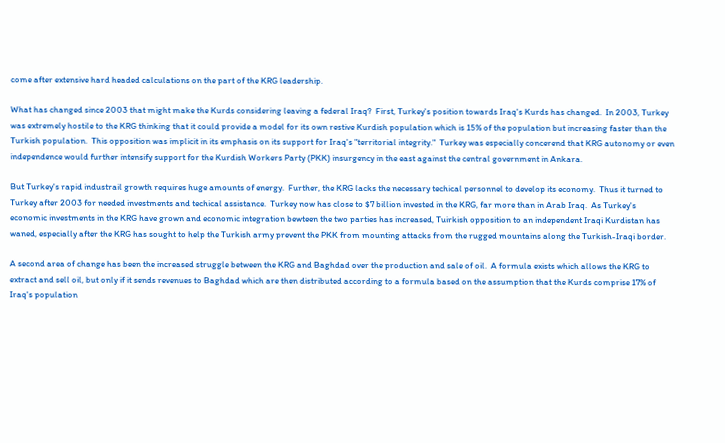come after extensive hard headed calculations on the part of the KRG leadership.

What has changed since 2003 that might make the Kurds considering leaving a federal Iraq?  First, Turkey's position towards Iraq's Kurds has changed.  In 2003, Turkey was extremely hostile to the KRG thinking that it could provide a model for its own restive Kurdish population which is 15% of the population but increasing faster than the Turkish population.  This opposition was implicit in its emphasis on its support for Iraq's "territorial integrity."  Turkey was especially concerend that KRG autonomy or even independence would further intensify support for the Kurdish Workers Party (PKK) insurgency in the east against the central government in Ankara.

But Turkey's rapid industrail growth requires huge amounts of energy.  Further, the KRG lacks the necessary techical personnel to develop its economy.  Thus it turned to Turkey after 2003 for needed investments and techical assistance.  Turkey now has close to $7 billion invested in the KRG, far more than in Arab Iraq.  As Turkey's economic investments in the KRG have grown and economic integration bewteen the two parties has increased, Tuirkish opposition to an independent Iraqi Kurdistan has waned, especially after the KRG has sought to help the Turkish army prevent the PKK from mounting attacks from the rugged mountains along the Turkish-Iraqi border.

A second area of change has been the increased struggle between the KRG and Baghdad over the production and sale of oil.  A formula exists which allows the KRG to extract and sell oil, but only if it sends revenues to Baghdad which are then distributed according to a formula based on the assumption that the Kurds comprise 17% of Iraq's population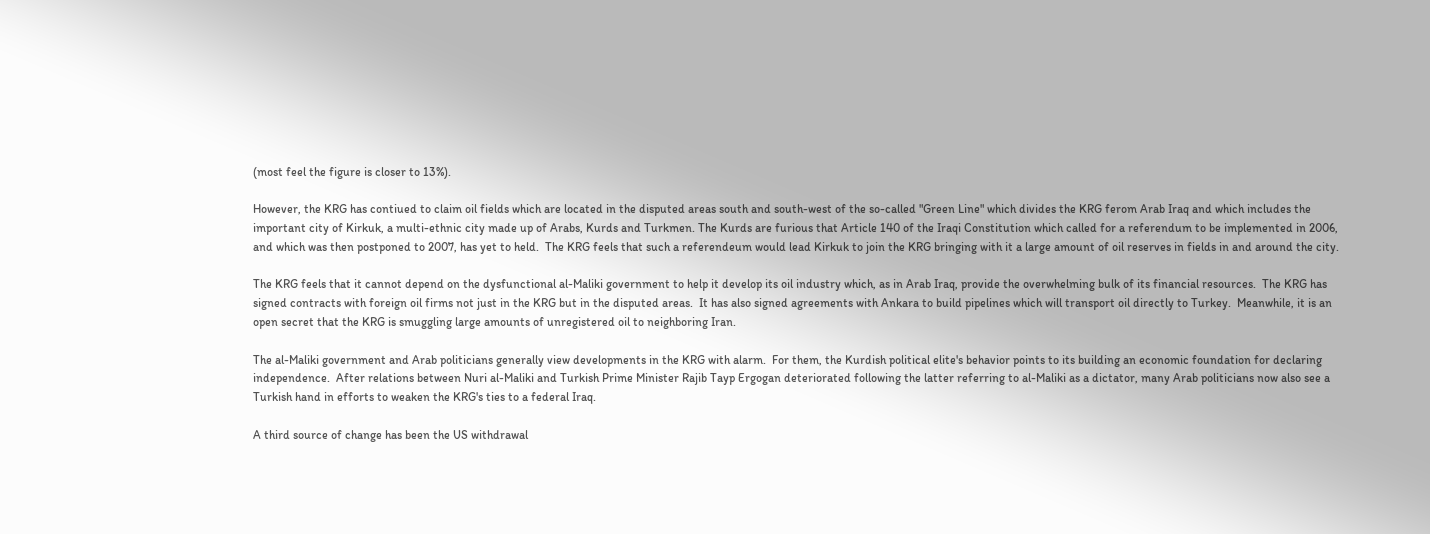(most feel the figure is closer to 13%).

However, the KRG has contiued to claim oil fields which are located in the disputed areas south and south-west of the so-called "Green Line" which divides the KRG ferom Arab Iraq and which includes the important city of Kirkuk, a multi-ethnic city made up of Arabs, Kurds and Turkmen. The Kurds are furious that Article 140 of the Iraqi Constitution which called for a referendum to be implemented in 2006, and which was then postponed to 2007, has yet to held.  The KRG feels that such a referendeum would lead Kirkuk to join the KRG bringing with it a large amount of oil reserves in fields in and around the city.

The KRG feels that it cannot depend on the dysfunctional al-Maliki government to help it develop its oil industry which, as in Arab Iraq, provide the overwhelming bulk of its financial resources.  The KRG has signed contracts with foreign oil firms not just in the KRG but in the disputed areas.  It has also signed agreements with Ankara to build pipelines which will transport oil directly to Turkey.  Meanwhile, it is an open secret that the KRG is smuggling large amounts of unregistered oil to neighboring Iran.

The al-Maliki government and Arab politicians generally view developments in the KRG with alarm.  For them, the Kurdish political elite's behavior points to its building an economic foundation for declaring independence.  After relations between Nuri al-Maliki and Turkish Prime Minister Rajib Tayp Ergogan deteriorated following the latter referring to al-Maliki as a dictator, many Arab politicians now also see a Turkish hand in efforts to weaken the KRG's ties to a federal Iraq.

A third source of change has been the US withdrawal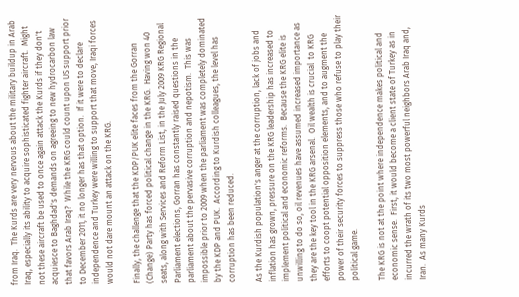from Iraq.  The Kurds are very nervous about the military buildup in Arab Iraq, especially its ability to acquire sophisticated fighter aircraft.  Might not these aircraft be used to once again attack the Kurds if they don't acquiesce to Baghdad's demands on agreeing to new hydrocarbon law that favors Arab Iraq?  While the KRG could count upon US support prior to December 2011, it no longer has that option.  If it were to declare independence and Turkey were willing to support that move, Iraqi forces would not dare mount an attack on the KRG.

Finally, the challenge that the KDP/PUK elite faces from the Gorran (Change) Party has forced political change in the KRG.  Having won 40 seats, along with Services and Reform List, in the July 2009 KRG Regional Parliament elections, Gorran has constantly raised questions in the parliament about the pervasive corruption and nepotism.  This was impossible prior to 2009 when the parliament was completely dominated by the KDP and PUK.  According to Kurdish colleagues, the level has corruption has been reduced.

As the Kurdish population's anger at the corruption, lack of jobs and inflation has grown, pressure on the KRG leadership has increased to implement political and economic reforms.  Because the KRG elite is unwilling to do so, oil revenues have assumed increased importance as they are the key tool in the KRG arsenal.  Oil wealth is crucial  to KRG efforts to coopt potential opposition elements, and to augment the power of their security forces to suppress those who refuse to play their political game.

The KRG is not at the point where independence makes political and economic sense.  First, it would become a client state of Turkey as in incurred the wrath of its two most powerful neighbors Arab Iraq and,
Iran.  As many Kurds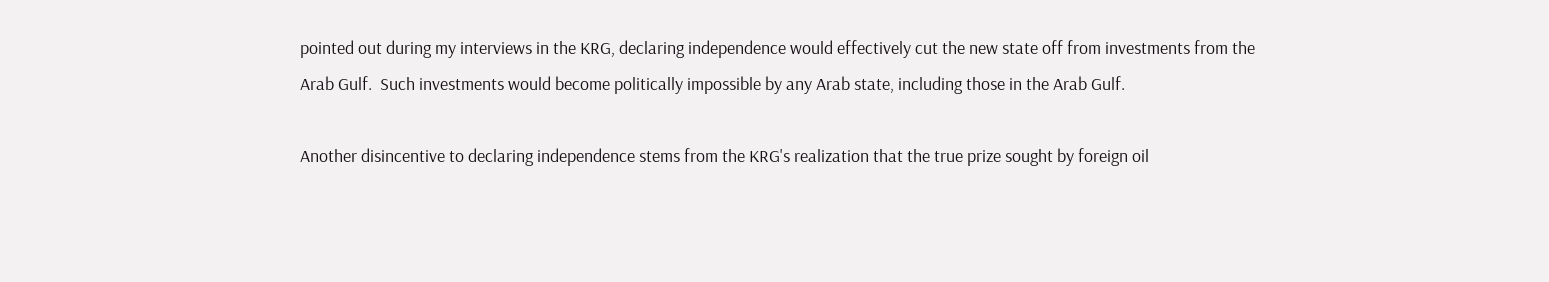pointed out during my interviews in the KRG, declaring independence would effectively cut the new state off from investments from the Arab Gulf.  Such investments would become politically impossible by any Arab state, including those in the Arab Gulf.

Another disincentive to declaring independence stems from the KRG's realization that the true prize sought by foreign oil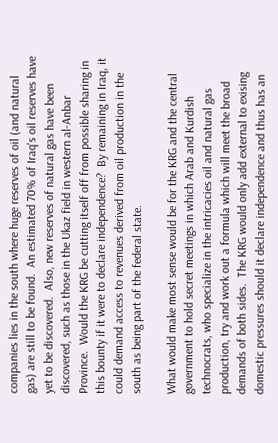companies lies in the south where huge reserves of oil (and natural gas) are still to be found.  An estimated 70% of Iraq's oil reserves have yet to be discovered.  Also, new reserves of natural gas have been discovered, such as those in the Ukaz field in western al-Anbar Province.  Would the KRG be cutting itself off from possible sharing in this bounty if it were to declare independence?  By remaining in Iraq, it could demand access to revenues derived from oil production in the south as being part of the federal state.

What would make most sense would be for the KRG and the central government to hold secret meetings in which Arab and Kurdish technocrats, who specialize in the intricacies oil and natural gas production, try and work out a formula which will meet the broad demands of both sides.  The KRG would only add external to exising domestic pressures should it declare independence and thus has an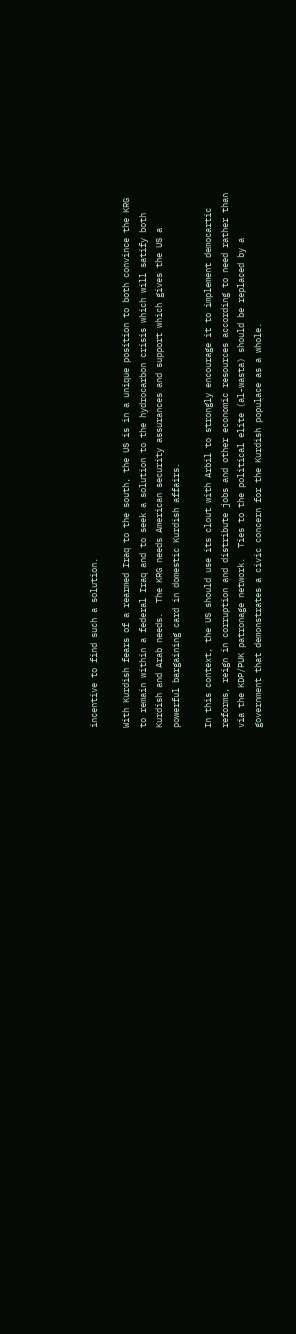incentive to find such a solution.

With Kurdish fears of a rearmed Iraq to the south, the US is in a unique position to both convince the KRG to remain within a federal Iraq and to seek a solution to the hydrocarbon crisis which will satify both Kurdish and Arab needs.  The KRG needs American security assurances and support which gives the US a powerful bargaining card in domestic Kurdish affairs.

In this context, the US should use its clout with Arbil to strongly encourage it to implement democartic reforms, reign in corruption and distribute jobs and other economic resources according to need rather than via the KDP/PUK patronage network.  Ties to the political elite (al-wasta) should be replaced by a government that demonstrates a civic concern for the Kurdish populace as a whole.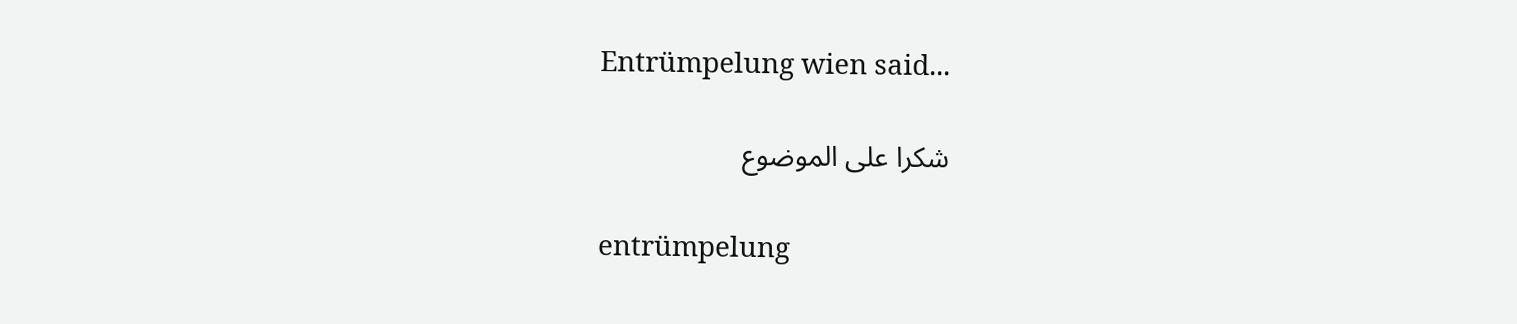Entrümpelung wien said...

شكرا على الموضوع

entrümpelung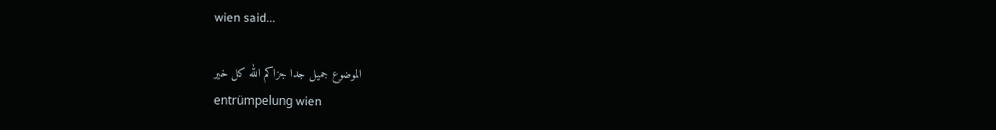wien said...

الموضوع جميل جدا جزاكم الله كل خير
entrümpelung wien